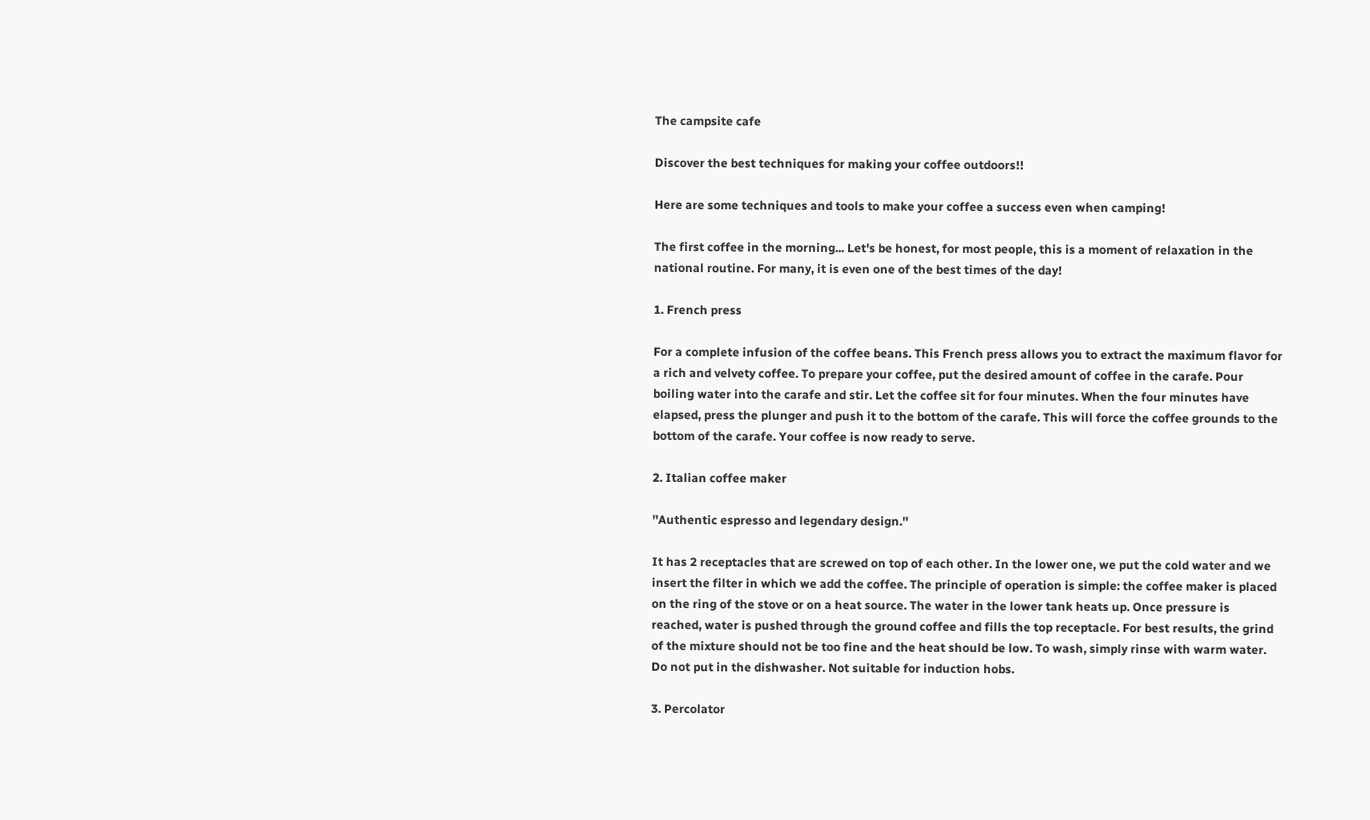The campsite cafe

Discover the best techniques for making your coffee outdoors!!

Here are some techniques and tools to make your coffee a success even when camping!

The first coffee in the morning... Let's be honest, for most people, this is a moment of relaxation in the national routine. For many, it is even one of the best times of the day!

1. French press

For a complete infusion of the coffee beans. This French press allows you to extract the maximum flavor for a rich and velvety coffee. To prepare your coffee, put the desired amount of coffee in the carafe. Pour boiling water into the carafe and stir. Let the coffee sit for four minutes. When the four minutes have elapsed, press the plunger and push it to the bottom of the carafe. This will force the coffee grounds to the bottom of the carafe. Your coffee is now ready to serve.

2. Italian coffee maker

''Authentic espresso and legendary design.''

It has 2 receptacles that are screwed on top of each other. In the lower one, we put the cold water and we insert the filter in which we add the coffee. The principle of operation is simple: the coffee maker is placed on the ring of the stove or on a heat source. The water in the lower tank heats up. Once pressure is reached, water is pushed through the ground coffee and fills the top receptacle. For best results, the grind of the mixture should not be too fine and the heat should be low. To wash, simply rinse with warm water. Do not put in the dishwasher. Not suitable for induction hobs.

3. Percolator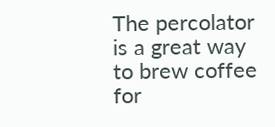The percolator is a great way to brew coffee for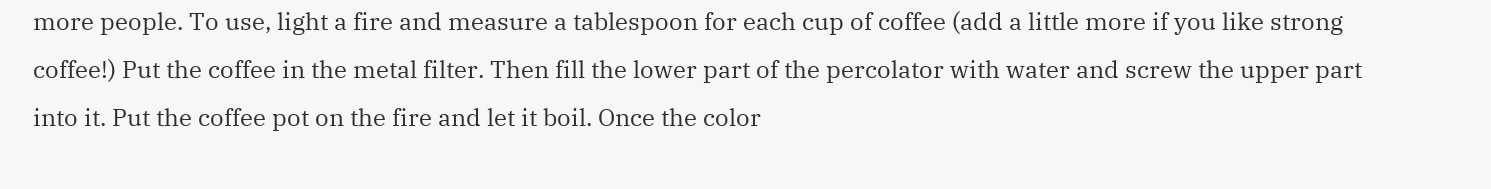more people. To use, light a fire and measure a tablespoon for each cup of coffee (add a little more if you like strong coffee!) Put the coffee in the metal filter. Then fill the lower part of the percolator with water and screw the upper part into it. Put the coffee pot on the fire and let it boil. Once the color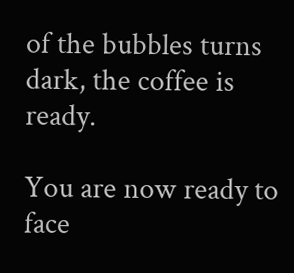of the bubbles turns dark, the coffee is ready.

You are now ready to face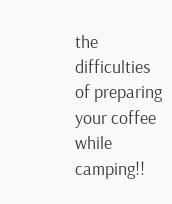the difficulties of preparing your coffee while camping!!